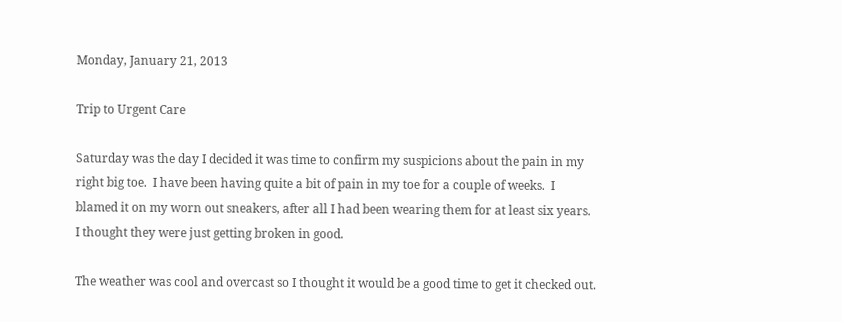Monday, January 21, 2013

Trip to Urgent Care

Saturday was the day I decided it was time to confirm my suspicions about the pain in my right big toe.  I have been having quite a bit of pain in my toe for a couple of weeks.  I blamed it on my worn out sneakers, after all I had been wearing them for at least six years.  I thought they were just getting broken in good.

The weather was cool and overcast so I thought it would be a good time to get it checked out.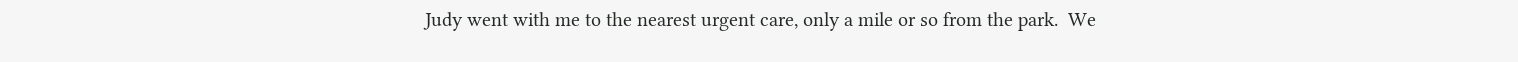Judy went with me to the nearest urgent care, only a mile or so from the park.  We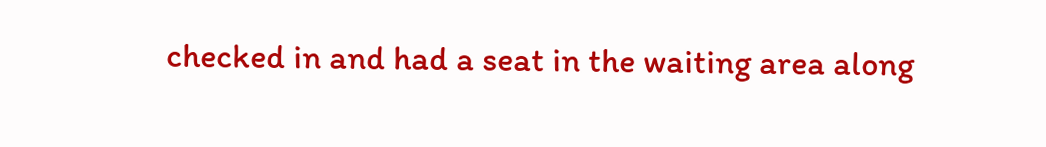checked in and had a seat in the waiting area along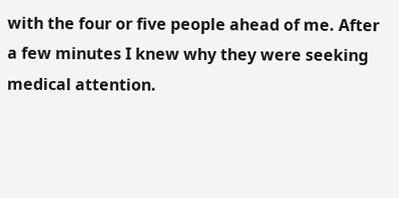with the four or five people ahead of me. After a few minutes I knew why they were seeking medical attention.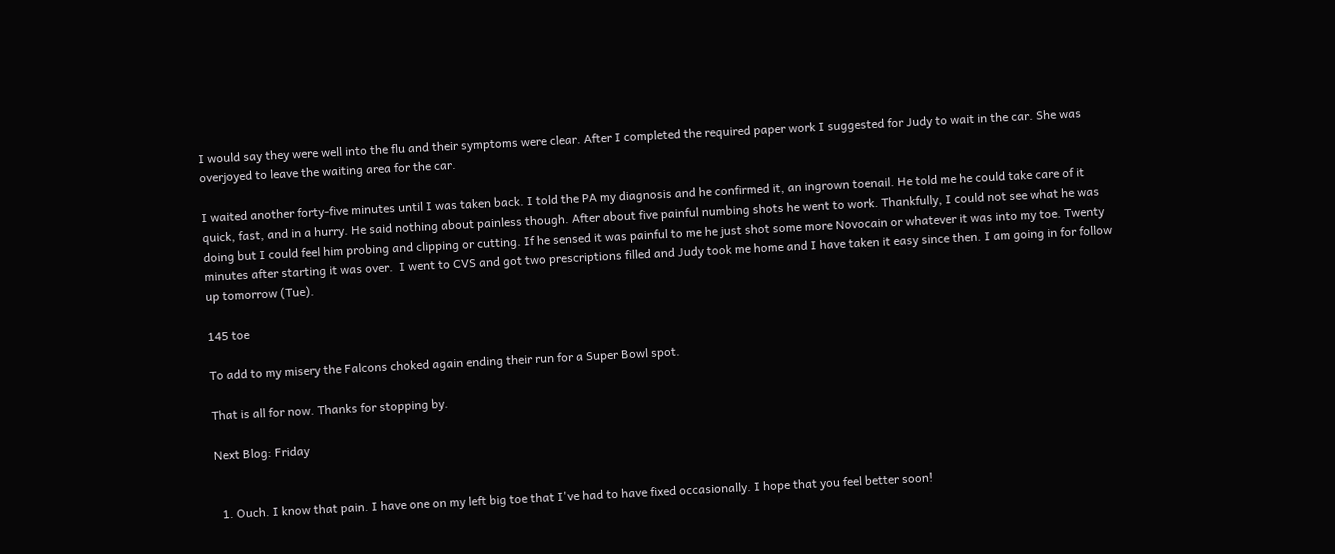I would say they were well into the flu and their symptoms were clear. After I completed the required paper work I suggested for Judy to wait in the car. She was overjoyed to leave the waiting area for the car.

I waited another forty-five minutes until I was taken back. I told the PA my diagnosis and he confirmed it, an ingrown toenail. He told me he could take care of it quick, fast, and in a hurry. He said nothing about painless though. After about five painful numbing shots he went to work. Thankfully, I could not see what he was doing but I could feel him probing and clipping or cutting. If he sensed it was painful to me he just shot some more Novocain or whatever it was into my toe. Twenty minutes after starting it was over.  I went to CVS and got two prescriptions filled and Judy took me home and I have taken it easy since then. I am going in for follow up tomorrow (Tue).

145 toe

To add to my misery the Falcons choked again ending their run for a Super Bowl spot.

That is all for now. Thanks for stopping by.

Next Blog: Friday


  1. Ouch. I know that pain. I have one on my left big toe that I've had to have fixed occasionally. I hope that you feel better soon!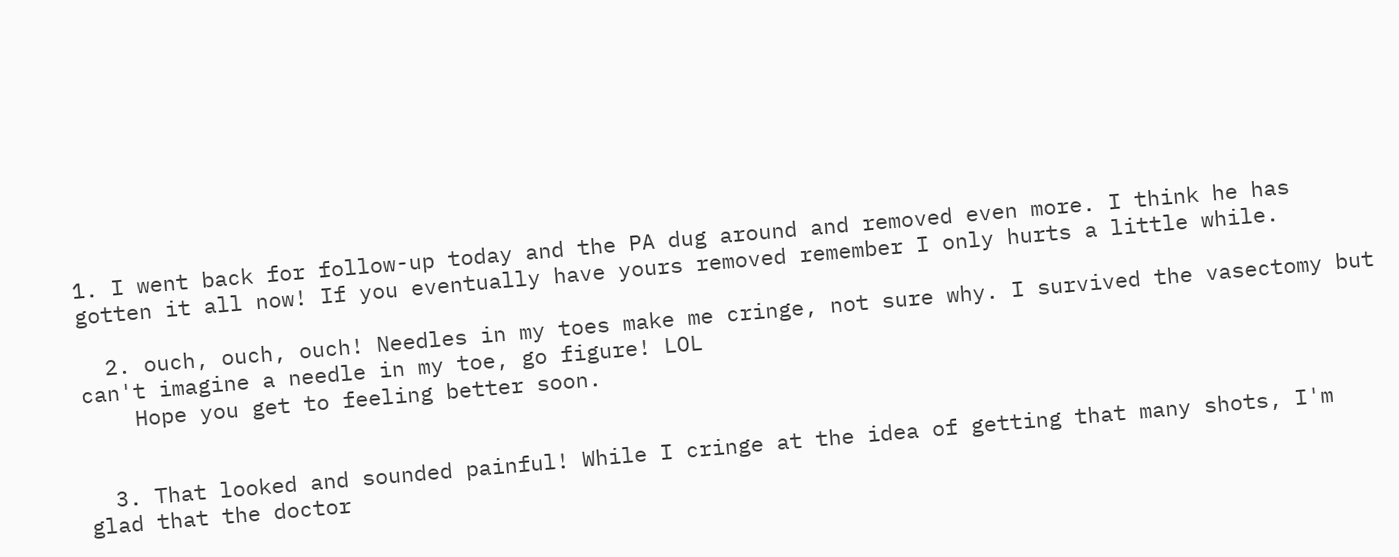1. I went back for follow-up today and the PA dug around and removed even more. I think he has gotten it all now! If you eventually have yours removed remember I only hurts a little while.

  2. ouch, ouch, ouch! Needles in my toes make me cringe, not sure why. I survived the vasectomy but can't imagine a needle in my toe, go figure! LOL
    Hope you get to feeling better soon.


  3. That looked and sounded painful! While I cringe at the idea of getting that many shots, I'm glad that the doctor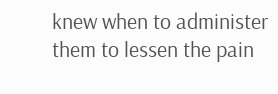knew when to administer them to lessen the pain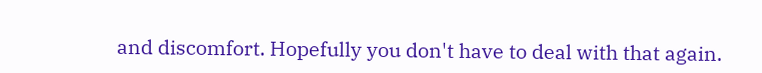and discomfort. Hopefully you don't have to deal with that again.